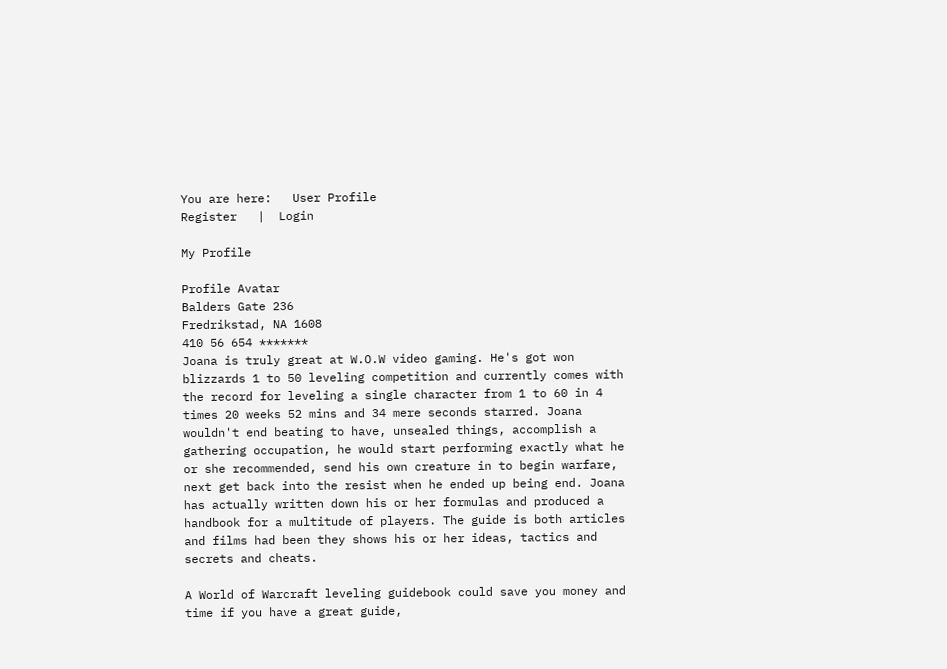You are here:   User Profile
Register   |  Login

My Profile

Profile Avatar
Balders Gate 236
Fredrikstad, NA 1608
410 56 654 *******
Joana is truly great at W.O.W video gaming. He's got won blizzards 1 to 50 leveling competition and currently comes with the record for leveling a single character from 1 to 60 in 4 times 20 weeks 52 mins and 34 mere seconds starred. Joana wouldn't end beating to have, unsealed things, accomplish a gathering occupation, he would start performing exactly what he or she recommended, send his own creature in to begin warfare, next get back into the resist when he ended up being end. Joana has actually written down his or her formulas and produced a handbook for a multitude of players. The guide is both articles and films had been they shows his or her ideas, tactics and secrets and cheats.

A World of Warcraft leveling guidebook could save you money and time if you have a great guide,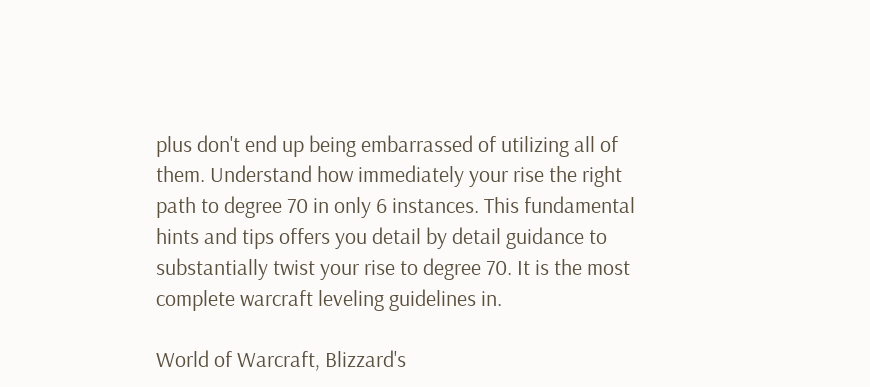plus don't end up being embarrassed of utilizing all of them. Understand how immediately your rise the right path to degree 70 in only 6 instances. This fundamental hints and tips offers you detail by detail guidance to substantially twist your rise to degree 70. It is the most complete warcraft leveling guidelines in.

World of Warcraft, Blizzard's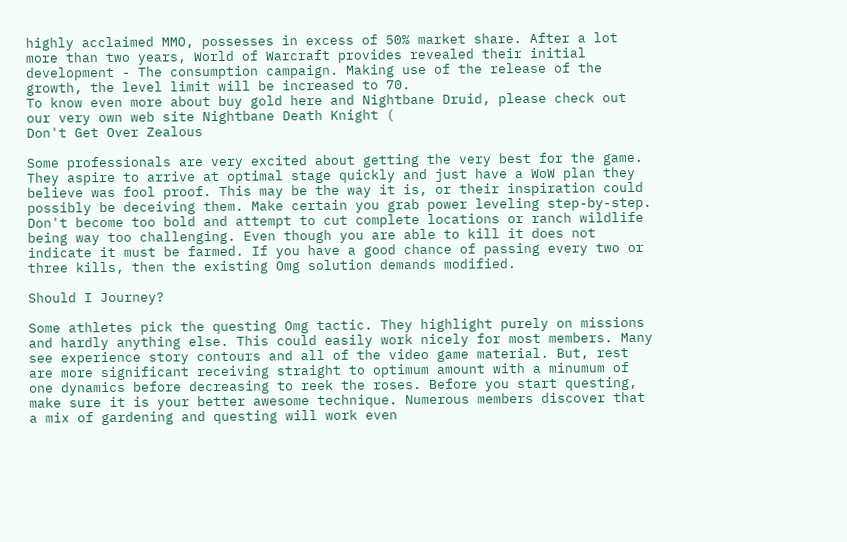highly acclaimed MMO, possesses in excess of 50% market share. After a lot more than two years, World of Warcraft provides revealed their initial development - The consumption campaign. Making use of the release of the growth, the level limit will be increased to 70.
To know even more about buy gold here and Nightbane Druid, please check out our very own web site Nightbane Death Knight (
Don't Get Over Zealous

Some professionals are very excited about getting the very best for the game. They aspire to arrive at optimal stage quickly and just have a WoW plan they believe was fool proof. This may be the way it is, or their inspiration could possibly be deceiving them. Make certain you grab power leveling step-by-step. Don't become too bold and attempt to cut complete locations or ranch wildlife being way too challenging. Even though you are able to kill it does not indicate it must be farmed. If you have a good chance of passing every two or three kills, then the existing Omg solution demands modified.

Should I Journey?

Some athletes pick the questing Omg tactic. They highlight purely on missions and hardly anything else. This could easily work nicely for most members. Many see experience story contours and all of the video game material. But, rest are more significant receiving straight to optimum amount with a minumum of one dynamics before decreasing to reek the roses. Before you start questing, make sure it is your better awesome technique. Numerous members discover that a mix of gardening and questing will work even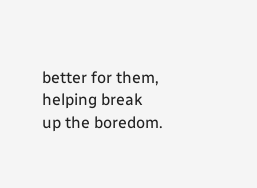better for them, helping break up the boredom.